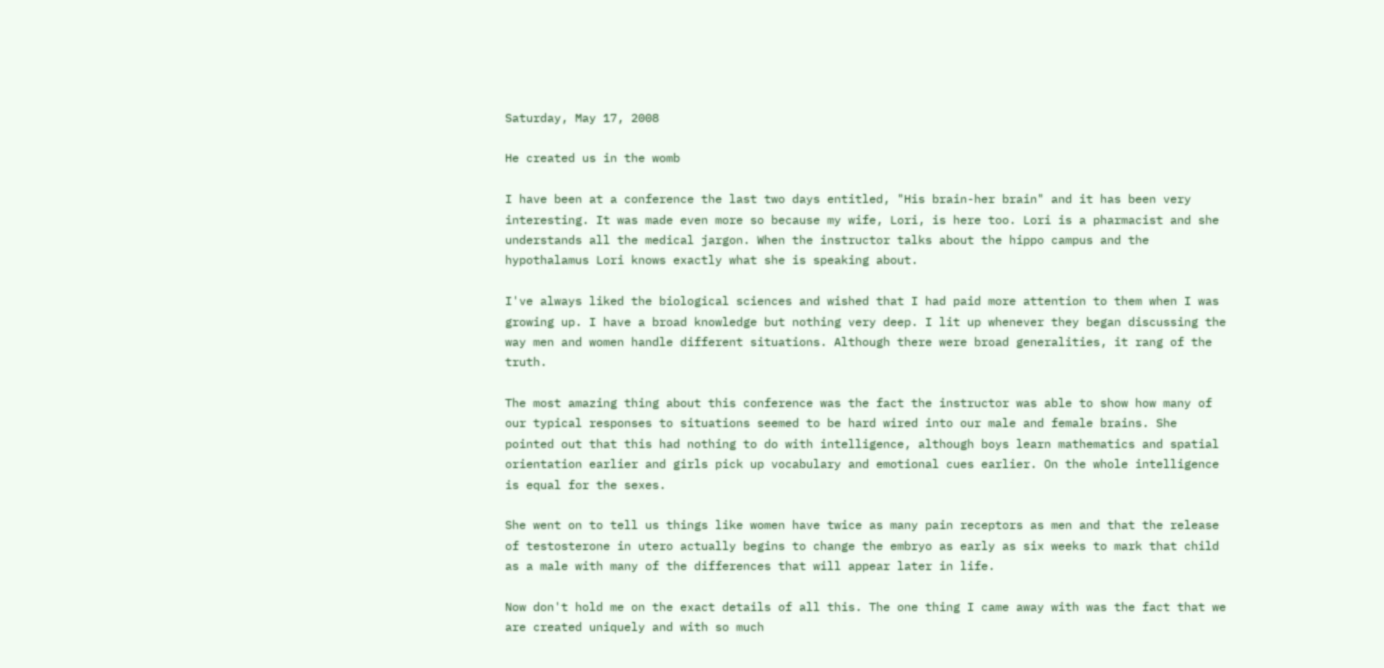Saturday, May 17, 2008

He created us in the womb

I have been at a conference the last two days entitled, "His brain-her brain" and it has been very interesting. It was made even more so because my wife, Lori, is here too. Lori is a pharmacist and she understands all the medical jargon. When the instructor talks about the hippo campus and the hypothalamus Lori knows exactly what she is speaking about.

I've always liked the biological sciences and wished that I had paid more attention to them when I was growing up. I have a broad knowledge but nothing very deep. I lit up whenever they began discussing the way men and women handle different situations. Although there were broad generalities, it rang of the truth.

The most amazing thing about this conference was the fact the instructor was able to show how many of our typical responses to situations seemed to be hard wired into our male and female brains. She pointed out that this had nothing to do with intelligence, although boys learn mathematics and spatial orientation earlier and girls pick up vocabulary and emotional cues earlier. On the whole intelligence is equal for the sexes.

She went on to tell us things like women have twice as many pain receptors as men and that the release of testosterone in utero actually begins to change the embryo as early as six weeks to mark that child as a male with many of the differences that will appear later in life.

Now don't hold me on the exact details of all this. The one thing I came away with was the fact that we are created uniquely and with so much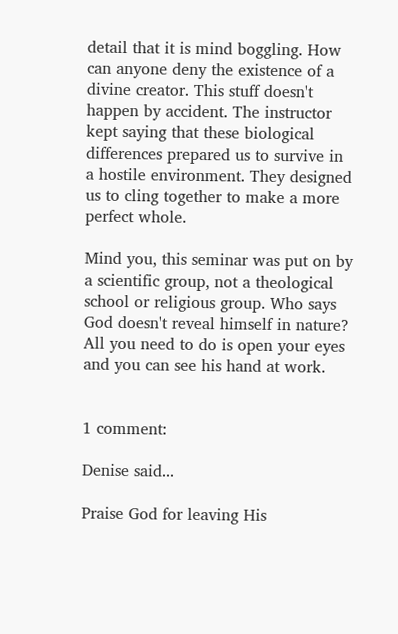detail that it is mind boggling. How can anyone deny the existence of a divine creator. This stuff doesn't happen by accident. The instructor kept saying that these biological differences prepared us to survive in a hostile environment. They designed us to cling together to make a more perfect whole.

Mind you, this seminar was put on by a scientific group, not a theological school or religious group. Who says God doesn't reveal himself in nature? All you need to do is open your eyes and you can see his hand at work.


1 comment:

Denise said...

Praise God for leaving His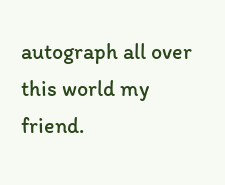autograph all over this world my friend.